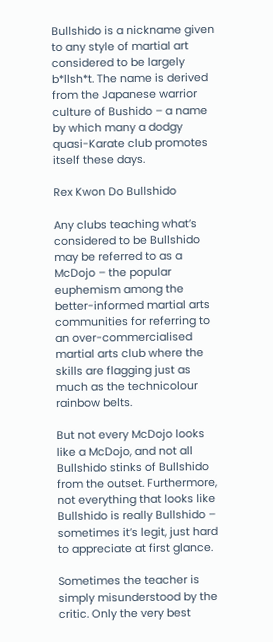Bullshido is a nickname given to any style of martial art considered to be largely b*llsh*t. The name is derived from the Japanese warrior culture of Bushido – a name by which many a dodgy quasi-Karate club promotes itself these days.

Rex Kwon Do Bullshido

Any clubs teaching what’s considered to be Bullshido may be referred to as a McDojo – the popular euphemism among the better-informed martial arts communities for referring to an over-commercialised martial arts club where the skills are flagging just as much as the technicolour rainbow belts.

But not every McDojo looks like a McDojo, and not all Bullshido stinks of Bullshido from the outset. Furthermore, not everything that looks like Bullshido is really Bullshido – sometimes it’s legit, just hard to appreciate at first glance.

Sometimes the teacher is simply misunderstood by the critic. Only the very best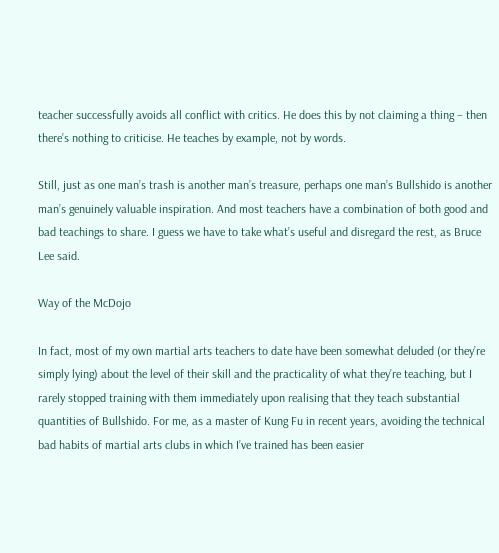teacher successfully avoids all conflict with critics. He does this by not claiming a thing – then there’s nothing to criticise. He teaches by example, not by words.

Still, just as one man’s trash is another man’s treasure, perhaps one man’s Bullshido is another man’s genuinely valuable inspiration. And most teachers have a combination of both good and bad teachings to share. I guess we have to take what’s useful and disregard the rest, as Bruce Lee said.

Way of the McDojo

In fact, most of my own martial arts teachers to date have been somewhat deluded (or they’re simply lying) about the level of their skill and the practicality of what they’re teaching, but I rarely stopped training with them immediately upon realising that they teach substantial quantities of Bullshido. For me, as a master of Kung Fu in recent years, avoiding the technical bad habits of martial arts clubs in which I’ve trained has been easier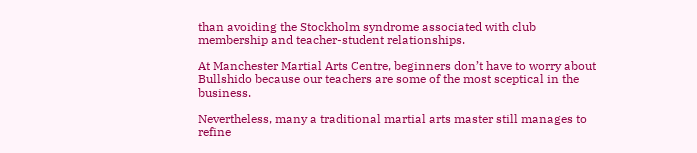than avoiding the Stockholm syndrome associated with club membership and teacher-student relationships.

At Manchester Martial Arts Centre, beginners don’t have to worry about Bullshido because our teachers are some of the most sceptical in the business.

Nevertheless, many a traditional martial arts master still manages to refine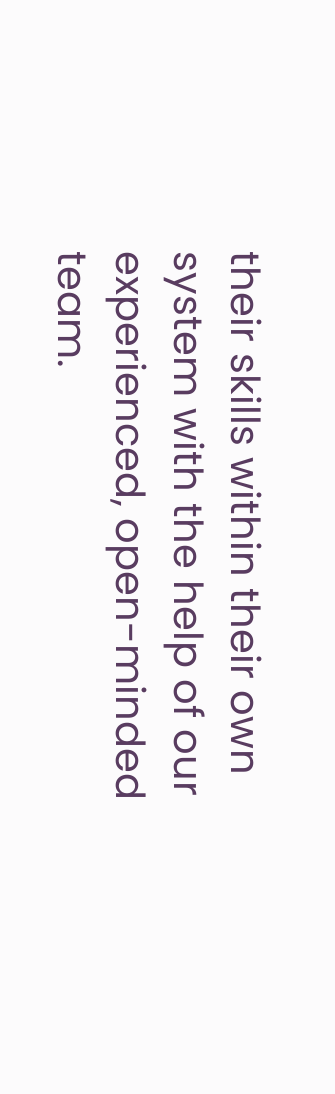their skills within their own system with the help of our experienced, open-minded team.